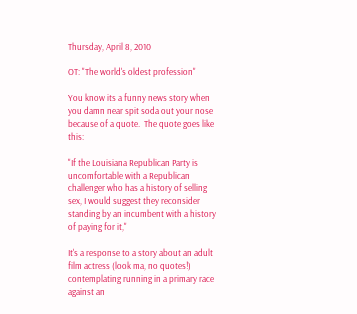Thursday, April 8, 2010

OT: "The world's oldest profession"

You know its a funny news story when you damn near spit soda out your nose because of a quote.  The quote goes like this:

"If the Louisiana Republican Party is uncomfortable with a Republican challenger who has a history of selling sex, I would suggest they reconsider standing by an incumbent with a history of paying for it,"

It's a response to a story about an adult film actress (look ma, no quotes!) contemplating running in a primary race against an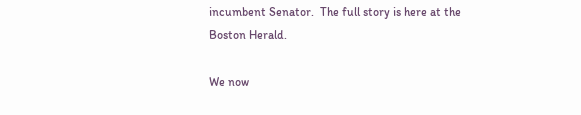incumbent Senator.  The full story is here at the Boston Herald.

We now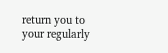return you to your regularly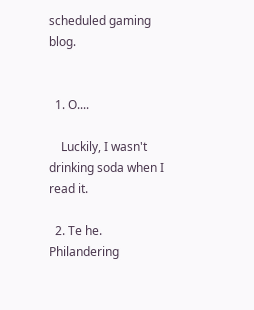scheduled gaming blog.


  1. O....

    Luckily, I wasn't drinking soda when I read it.

  2. Te he. Philandering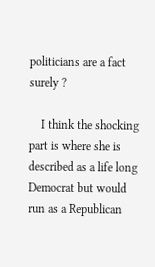politicians are a fact surely ?

    I think the shocking part is where she is described as a life long Democrat but would run as a Republican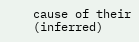cause of their (inferred)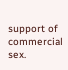support of commercial sex.